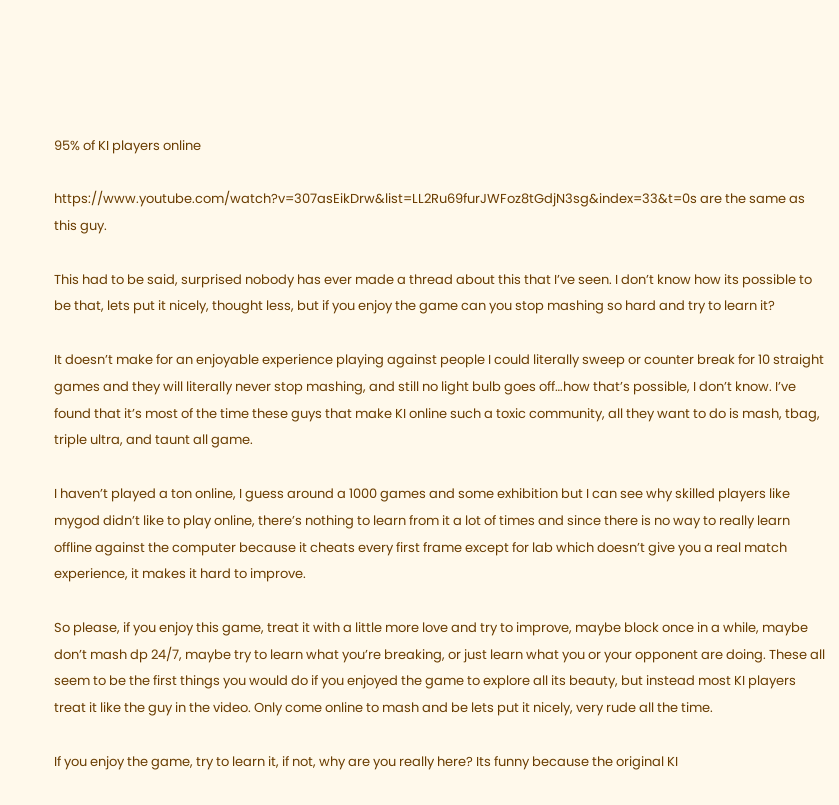95% of KI players online

https://www.youtube.com/watch?v=307asEikDrw&list=LL2Ru69furJWFoz8tGdjN3sg&index=33&t=0s are the same as this guy.

This had to be said, surprised nobody has ever made a thread about this that I’ve seen. I don’t know how its possible to be that, lets put it nicely, thought less, but if you enjoy the game can you stop mashing so hard and try to learn it?

It doesn’t make for an enjoyable experience playing against people I could literally sweep or counter break for 10 straight games and they will literally never stop mashing, and still no light bulb goes off…how that’s possible, I don’t know. I’ve found that it’s most of the time these guys that make KI online such a toxic community, all they want to do is mash, tbag, triple ultra, and taunt all game.

I haven’t played a ton online, I guess around a 1000 games and some exhibition but I can see why skilled players like mygod didn’t like to play online, there’s nothing to learn from it a lot of times and since there is no way to really learn offline against the computer because it cheats every first frame except for lab which doesn’t give you a real match experience, it makes it hard to improve.

So please, if you enjoy this game, treat it with a little more love and try to improve, maybe block once in a while, maybe don’t mash dp 24/7, maybe try to learn what you’re breaking, or just learn what you or your opponent are doing. These all seem to be the first things you would do if you enjoyed the game to explore all its beauty, but instead most KI players treat it like the guy in the video. Only come online to mash and be lets put it nicely, very rude all the time.

If you enjoy the game, try to learn it, if not, why are you really here? Its funny because the original KI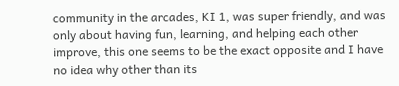community in the arcades, KI 1, was super friendly, and was only about having fun, learning, and helping each other improve, this one seems to be the exact opposite and I have no idea why other than its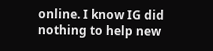online. I know IG did nothing to help new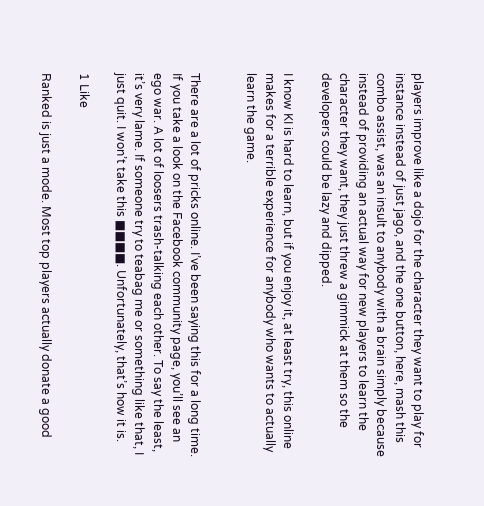players improve like a dojo for the character they want to play for instance instead of just jago, and the one button, here, mash this combo assist, was an insult to anybody with a brain simply because instead of providing an actual way for new players to learn the character they want, they just threw a gimmick at them so the developers could be lazy and dipped.

I know KI is hard to learn, but if you enjoy it, at least try, this online makes for a terrible experience for anybody who wants to actually learn the game.


There are a lot of pricks online. I’ve been saying this for a long time. If you take a look on the Facebook community page, you’ll see an ego war. A lot of loosers trash-talking each other. To say the least, it’s very lame. If someone try to teabag me or something like that, I just quit. I won’t take this ■■■■. Unfortunately, that’s how it is.

1 Like

Ranked is just a mode. Most top players actually donate a good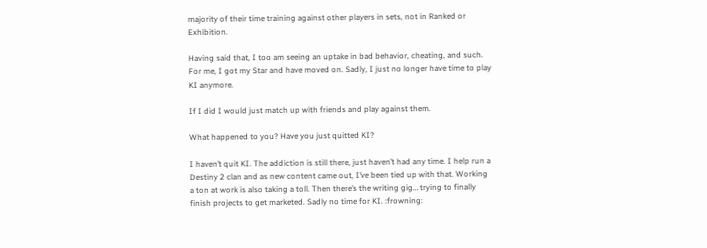majority of their time training against other players in sets, not in Ranked or Exhibition.

Having said that, I too am seeing an uptake in bad behavior, cheating, and such. For me, I got my Star and have moved on. Sadly, I just no longer have time to play KI anymore.

If I did I would just match up with friends and play against them.

What happened to you? Have you just quitted KI?

I haven’t quit KI. The addiction is still there, just haven’t had any time. I help run a Destiny 2 clan and as new content came out, I’ve been tied up with that. Working a ton at work is also taking a toll. Then there’s the writing gig… trying to finally finish projects to get marketed. Sadly no time for KI. :frowning: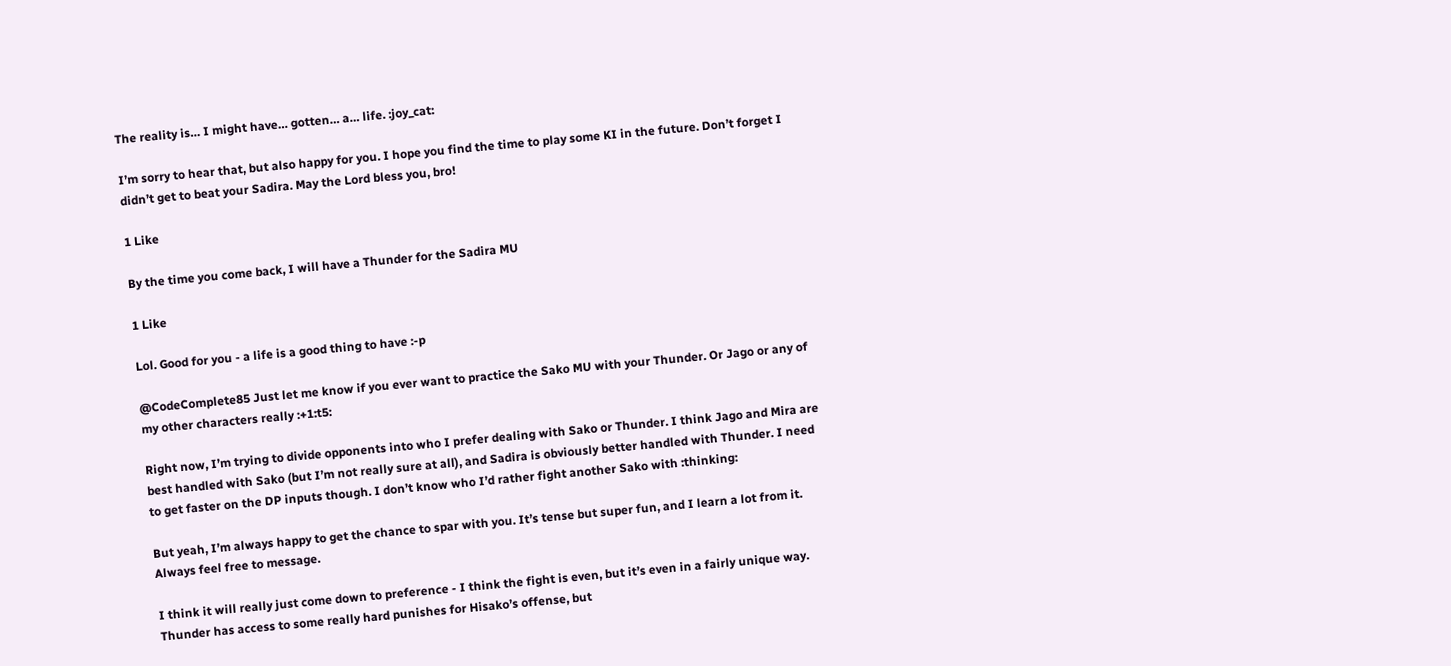The reality is… I might have… gotten… a… life. :joy_cat:

I’m sorry to hear that, but also happy for you. I hope you find the time to play some KI in the future. Don’t forget I didn’t get to beat your Sadira. May the Lord bless you, bro!

1 Like

By the time you come back, I will have a Thunder for the Sadira MU

1 Like

Lol. Good for you - a life is a good thing to have :-p

@CodeComplete85 Just let me know if you ever want to practice the Sako MU with your Thunder. Or Jago or any of my other characters really :+1:t5:

Right now, I’m trying to divide opponents into who I prefer dealing with Sako or Thunder. I think Jago and Mira are best handled with Sako (but I’m not really sure at all), and Sadira is obviously better handled with Thunder. I need to get faster on the DP inputs though. I don’t know who I’d rather fight another Sako with :thinking:

But yeah, I’m always happy to get the chance to spar with you. It’s tense but super fun, and I learn a lot from it. Always feel free to message.

I think it will really just come down to preference - I think the fight is even, but it’s even in a fairly unique way. Thunder has access to some really hard punishes for Hisako’s offense, but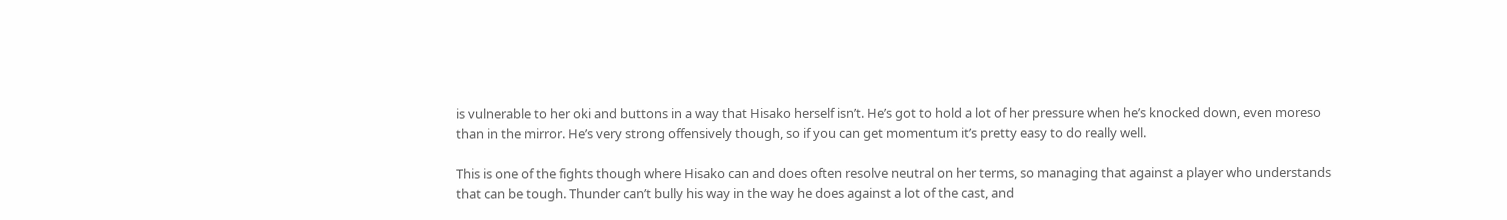is vulnerable to her oki and buttons in a way that Hisako herself isn’t. He’s got to hold a lot of her pressure when he’s knocked down, even moreso than in the mirror. He’s very strong offensively though, so if you can get momentum it’s pretty easy to do really well.

This is one of the fights though where Hisako can and does often resolve neutral on her terms, so managing that against a player who understands that can be tough. Thunder can’t bully his way in the way he does against a lot of the cast, and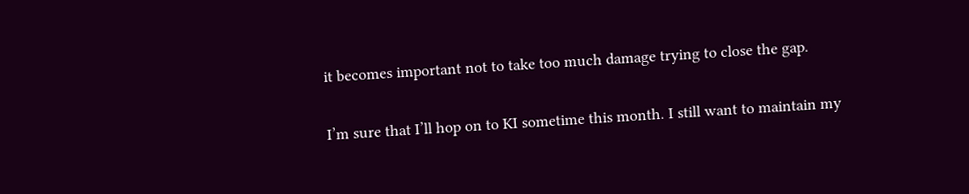it becomes important not to take too much damage trying to close the gap.


I’m sure that I’ll hop on to KI sometime this month. I still want to maintain my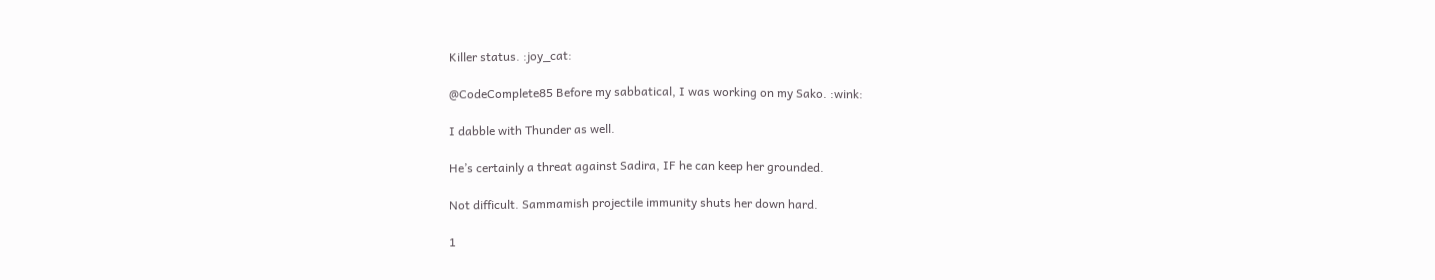Killer status. :joy_cat:

@CodeComplete85 Before my sabbatical, I was working on my Sako. :wink:

I dabble with Thunder as well.

He’s certainly a threat against Sadira, IF he can keep her grounded.

Not difficult. Sammamish projectile immunity shuts her down hard.

1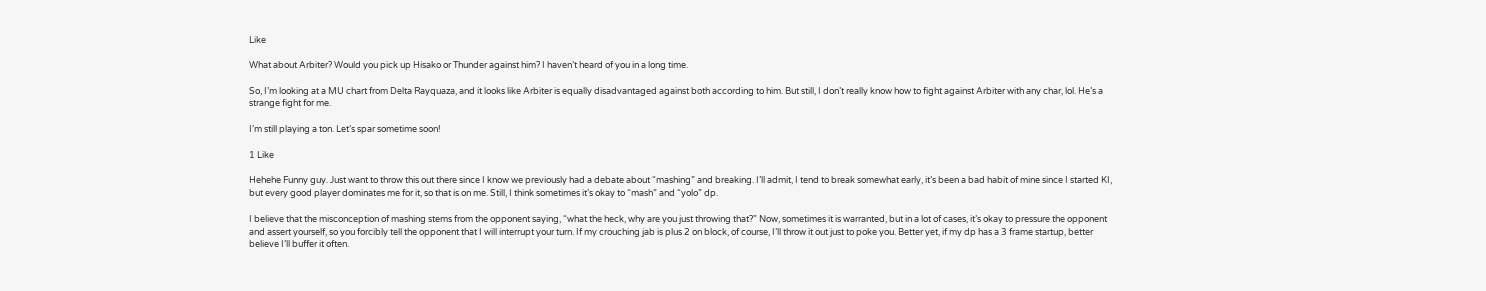Like

What about Arbiter? Would you pick up Hisako or Thunder against him? I haven’t heard of you in a long time.

So, I’m looking at a MU chart from Delta Rayquaza, and it looks like Arbiter is equally disadvantaged against both according to him. But still, I don’t really know how to fight against Arbiter with any char, lol. He’s a strange fight for me.

I’m still playing a ton. Let’s spar sometime soon!

1 Like

Hehehe Funny guy. Just want to throw this out there since I know we previously had a debate about “mashing” and breaking. I’ll admit, I tend to break somewhat early, it’s been a bad habit of mine since I started KI, but every good player dominates me for it, so that is on me. Still, I think sometimes it’s okay to “mash” and “yolo” dp.

I believe that the misconception of mashing stems from the opponent saying, “what the heck, why are you just throwing that?” Now, sometimes it is warranted, but in a lot of cases, it’s okay to pressure the opponent and assert yourself, so you forcibly tell the opponent that I will interrupt your turn. If my crouching jab is plus 2 on block, of course, I’ll throw it out just to poke you. Better yet, if my dp has a 3 frame startup, better believe I’ll buffer it often.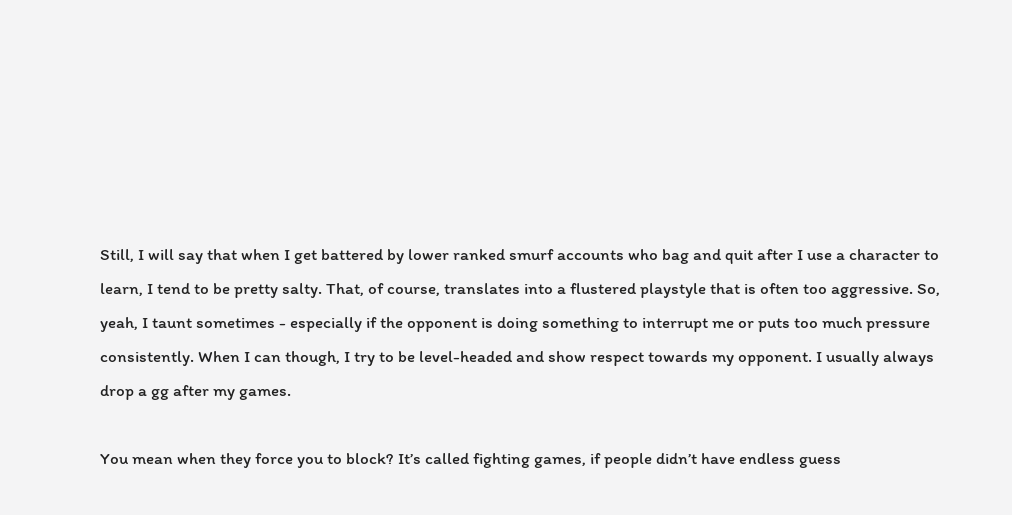Still, I will say that when I get battered by lower ranked smurf accounts who bag and quit after I use a character to learn, I tend to be pretty salty. That, of course, translates into a flustered playstyle that is often too aggressive. So, yeah, I taunt sometimes - especially if the opponent is doing something to interrupt me or puts too much pressure consistently. When I can though, I try to be level-headed and show respect towards my opponent. I usually always drop a gg after my games.

You mean when they force you to block? It’s called fighting games, if people didn’t have endless guess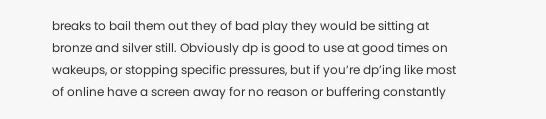breaks to bail them out they of bad play they would be sitting at bronze and silver still. Obviously dp is good to use at good times on wakeups, or stopping specific pressures, but if you’re dp’ing like most of online have a screen away for no reason or buffering constantly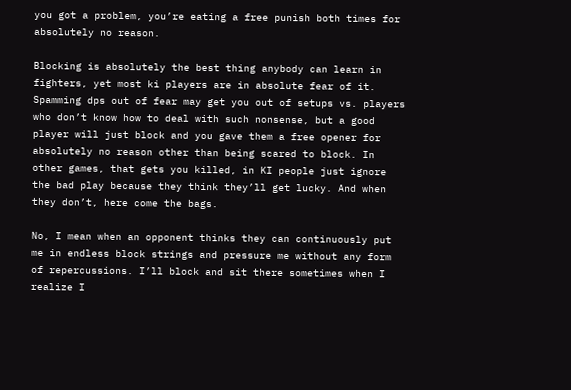you got a problem, you’re eating a free punish both times for absolutely no reason.

Blocking is absolutely the best thing anybody can learn in fighters, yet most ki players are in absolute fear of it. Spamming dps out of fear may get you out of setups vs. players who don’t know how to deal with such nonsense, but a good player will just block and you gave them a free opener for absolutely no reason other than being scared to block. In other games, that gets you killed, in KI people just ignore the bad play because they think they’ll get lucky. And when they don’t, here come the bags.

No, I mean when an opponent thinks they can continuously put me in endless block strings and pressure me without any form of repercussions. I’ll block and sit there sometimes when I realize I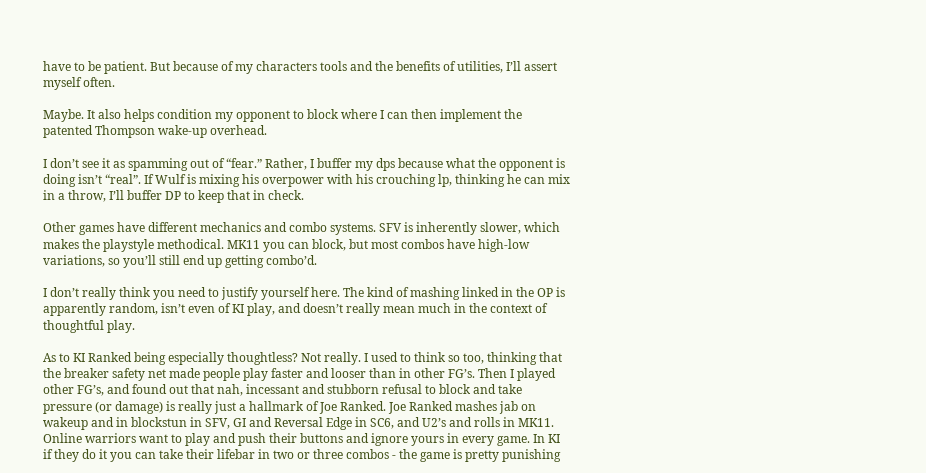have to be patient. But because of my characters tools and the benefits of utilities, I’ll assert myself often.

Maybe. It also helps condition my opponent to block where I can then implement the patented Thompson wake-up overhead.

I don’t see it as spamming out of “fear.” Rather, I buffer my dps because what the opponent is doing isn’t “real”. If Wulf is mixing his overpower with his crouching lp, thinking he can mix in a throw, I’ll buffer DP to keep that in check.

Other games have different mechanics and combo systems. SFV is inherently slower, which makes the playstyle methodical. MK11 you can block, but most combos have high-low variations, so you’ll still end up getting combo’d.

I don’t really think you need to justify yourself here. The kind of mashing linked in the OP is apparently random, isn’t even of KI play, and doesn’t really mean much in the context of thoughtful play.

As to KI Ranked being especially thoughtless? Not really. I used to think so too, thinking that the breaker safety net made people play faster and looser than in other FG’s. Then I played other FG’s, and found out that nah, incessant and stubborn refusal to block and take pressure (or damage) is really just a hallmark of Joe Ranked. Joe Ranked mashes jab on wakeup and in blockstun in SFV, GI and Reversal Edge in SC6, and U2’s and rolls in MK11. Online warriors want to play and push their buttons and ignore yours in every game. In KI if they do it you can take their lifebar in two or three combos - the game is pretty punishing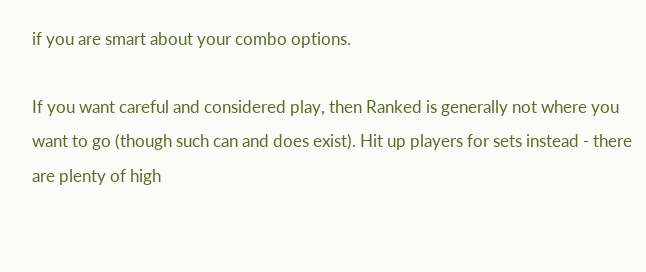if you are smart about your combo options.

If you want careful and considered play, then Ranked is generally not where you want to go (though such can and does exist). Hit up players for sets instead - there are plenty of high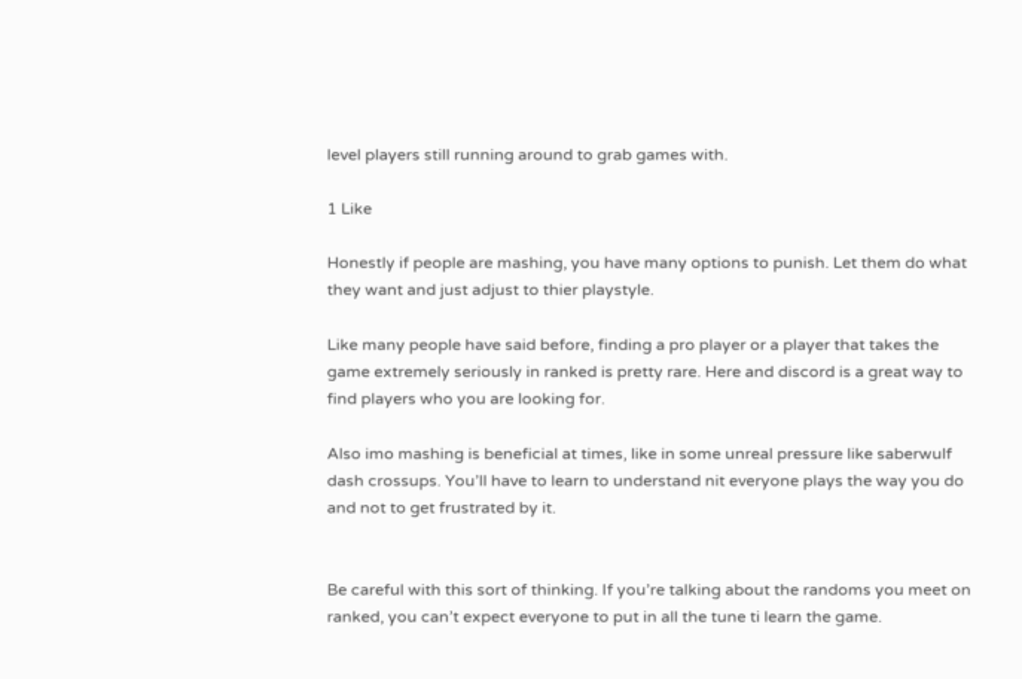level players still running around to grab games with.

1 Like

Honestly if people are mashing, you have many options to punish. Let them do what they want and just adjust to thier playstyle.

Like many people have said before, finding a pro player or a player that takes the game extremely seriously in ranked is pretty rare. Here and discord is a great way to find players who you are looking for.

Also imo mashing is beneficial at times, like in some unreal pressure like saberwulf dash crossups. You’ll have to learn to understand nit everyone plays the way you do and not to get frustrated by it.


Be careful with this sort of thinking. If you’re talking about the randoms you meet on ranked, you can’t expect everyone to put in all the tune ti learn the game.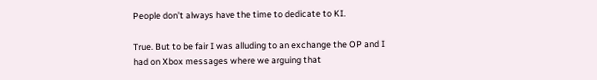People don’t always have the time to dedicate to KI.

True. But to be fair I was alluding to an exchange the OP and I had on Xbox messages where we arguing that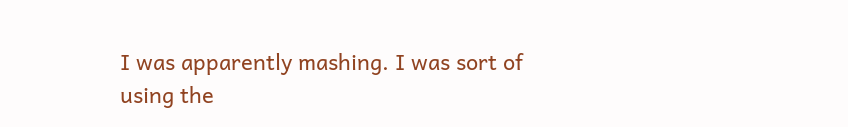I was apparently mashing. I was sort of using the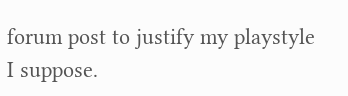forum post to justify my playstyle I suppose.